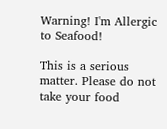Warning! I'm Allergic to Seafood!

This is a serious matter. Please do not take your food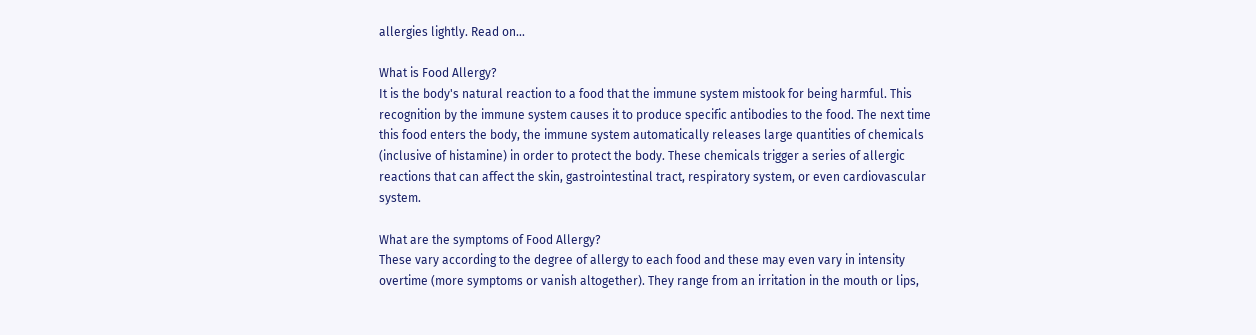allergies lightly. Read on...

What is Food Allergy?
It is the body's natural reaction to a food that the immune system mistook for being harmful. This recognition by the immune system causes it to produce specific antibodies to the food. The next time this food enters the body, the immune system automatically releases large quantities of chemicals (inclusive of histamine) in order to protect the body. These chemicals trigger a series of allergic reactions that can affect the skin, gastrointestinal tract, respiratory system, or even cardiovascular system.

What are the symptoms of Food Allergy?
These vary according to the degree of allergy to each food and these may even vary in intensity overtime (more symptoms or vanish altogether). They range from an irritation in the mouth or lips,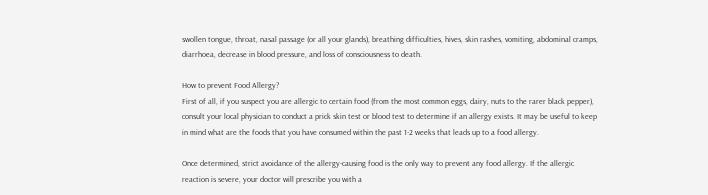swollen tongue, throat, nasal passage (or all your glands), breathing difficulties, hives, skin rashes, vomiting, abdominal cramps, diarrhoea, decrease in blood pressure, and loss of consciousness to death.

How to prevent Food Allergy?
First of all, if you suspect you are allergic to certain food (from the most common eggs, dairy, nuts to the rarer black pepper), consult your local physician to conduct a prick skin test or blood test to determine if an allergy exists. It may be useful to keep in mind what are the foods that you have consumed within the past 1-2 weeks that leads up to a food allergy.

Once determined, strict avoidance of the allergy-causing food is the only way to prevent any food allergy. If the allergic reaction is severe, your doctor will prescribe you with a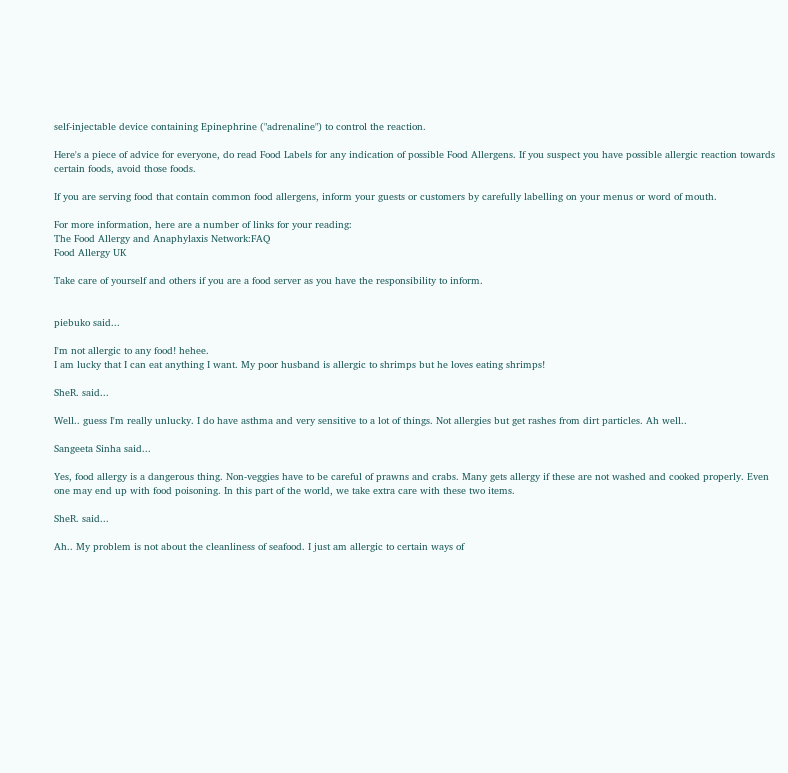self-injectable device containing Epinephrine ("adrenaline") to control the reaction.

Here's a piece of advice for everyone, do read Food Labels for any indication of possible Food Allergens. If you suspect you have possible allergic reaction towards certain foods, avoid those foods.

If you are serving food that contain common food allergens, inform your guests or customers by carefully labelling on your menus or word of mouth.

For more information, here are a number of links for your reading:
The Food Allergy and Anaphylaxis Network:FAQ
Food Allergy UK

Take care of yourself and others if you are a food server as you have the responsibility to inform.


piebuko said...

I'm not allergic to any food! hehee.
I am lucky that I can eat anything I want. My poor husband is allergic to shrimps but he loves eating shrimps!

SheR. said...

Well.. guess I'm really unlucky. I do have asthma and very sensitive to a lot of things. Not allergies but get rashes from dirt particles. Ah well..

Sangeeta Sinha said...

Yes, food allergy is a dangerous thing. Non-veggies have to be careful of prawns and crabs. Many gets allergy if these are not washed and cooked properly. Even one may end up with food poisoning. In this part of the world, we take extra care with these two items.

SheR. said...

Ah.. My problem is not about the cleanliness of seafood. I just am allergic to certain ways of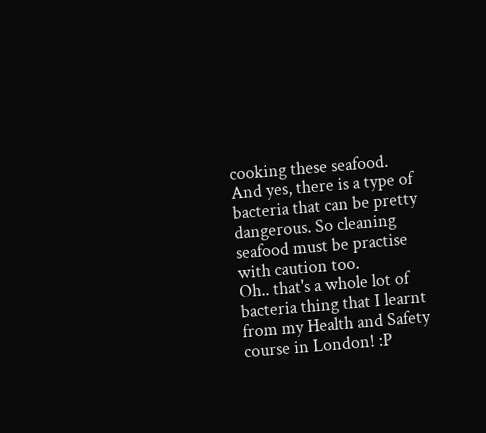cooking these seafood.
And yes, there is a type of bacteria that can be pretty dangerous. So cleaning seafood must be practise with caution too.
Oh.. that's a whole lot of bacteria thing that I learnt from my Health and Safety course in London! :P